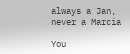always a Jan, never a Marcia

You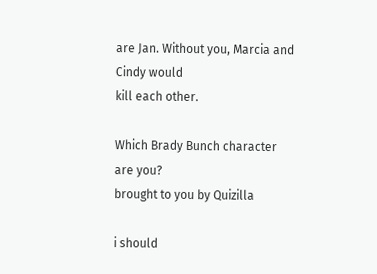are Jan. Without you, Marcia and Cindy would
kill each other.

Which Brady Bunch character are you?
brought to you by Quizilla

i should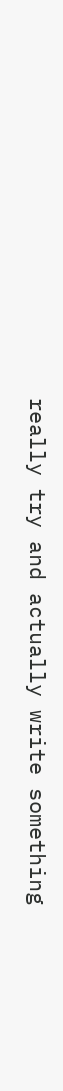really try and actually write something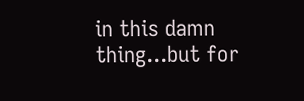in this damn thing...but for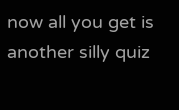now all you get is another silly quiz